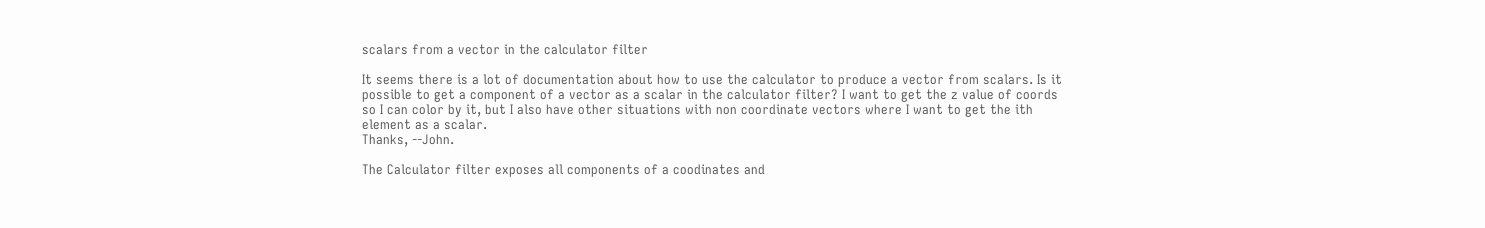scalars from a vector in the calculator filter

It seems there is a lot of documentation about how to use the calculator to produce a vector from scalars. Is it possible to get a component of a vector as a scalar in the calculator filter? I want to get the z value of coords so I can color by it, but I also have other situations with non coordinate vectors where I want to get the ith element as a scalar.
Thanks, --John.

The Calculator filter exposes all components of a coodinates and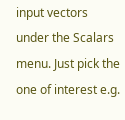input vectors under the Scalars menu. Just pick the one of interest e.g.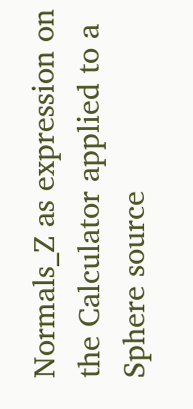Normals_Z as expression on the Calculator applied to a Sphere source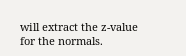will extract the z-value for the normals.